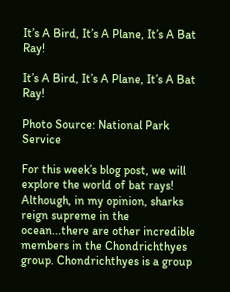It’s A Bird, It’s A Plane, It’s A Bat Ray!

It’s A Bird, It’s A Plane, It’s A Bat Ray!

Photo Source: National Park Service

For this week’s blog post, we will explore the world of bat rays! Although, in my opinion, sharks reign supreme in the ocean...there are other incredible members in the Chondrichthyes group. Chondrichthyes is a group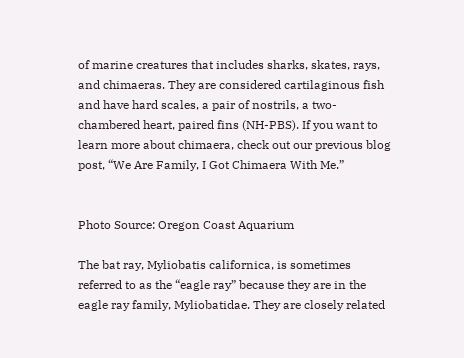of marine creatures that includes sharks, skates, rays, and chimaeras. They are considered cartilaginous fish and have hard scales, a pair of nostrils, a two-chambered heart, paired fins (NH-PBS). If you want to learn more about chimaera, check out our previous blog post, “We Are Family, I Got Chimaera With Me.”


Photo Source: Oregon Coast Aquarium

The bat ray, Myliobatis californica, is sometimes referred to as the “eagle ray” because they are in the eagle ray family, Myliobatidae. They are closely related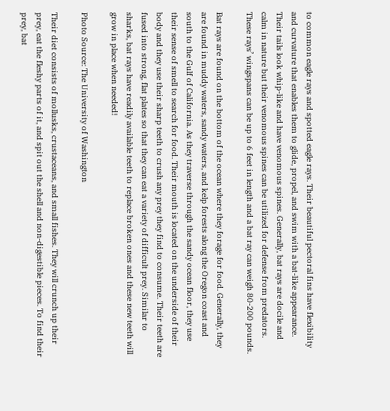to common eagle rays and spotted eagle rays. Their beautiful pectoral fins have flexibility and curvature that enables them to glide, propel, and swim with a bat-like appearance. Their tails look whip-like and have venomous spines. Generally, bat rays are docile and calm in nature but their venomous spines can be utilized for defense from predators. These rays’ wingspans can be up to 6 feet in length and a bat ray can weigh 80-200 pounds.

Bat rays are found on the bottom of the ocean where they forage for food. Generally, they are found in muddy waters, sandy waters, and kelp forests along the Oregon coast and south to the Gulf of California. As they traverse through the sandy ocean floor, they use their sense of smell to search for food. Their mouth is located on the underside of their body and they use their sharp teeth to crush any prey they find to consume. Their teeth are fused into strong, flat plates so that they can eat a variety of difficult prey. Similar to sharks, bat rays have readily available teeth to replace broken ones and these new teeth will grow in place when needed!

Photo Source: The University of Washington

Their diet consists of mollusks, crustaceans, and small fishes. They will crunch up their prey, eat the fleshy parts of it, and spit out the shell and non-digestible pieces. To find their prey, bat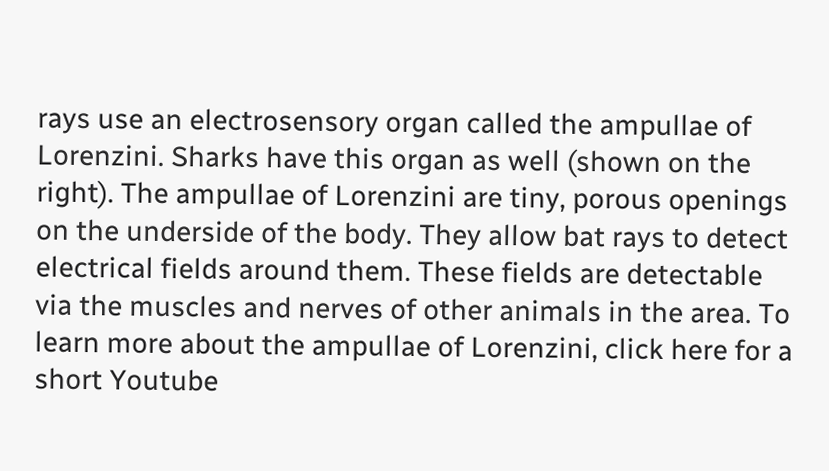rays use an electrosensory organ called the ampullae of Lorenzini. Sharks have this organ as well (shown on the right). The ampullae of Lorenzini are tiny, porous openings on the underside of the body. They allow bat rays to detect electrical fields around them. These fields are detectable via the muscles and nerves of other animals in the area. To learn more about the ampullae of Lorenzini, click here for a short Youtube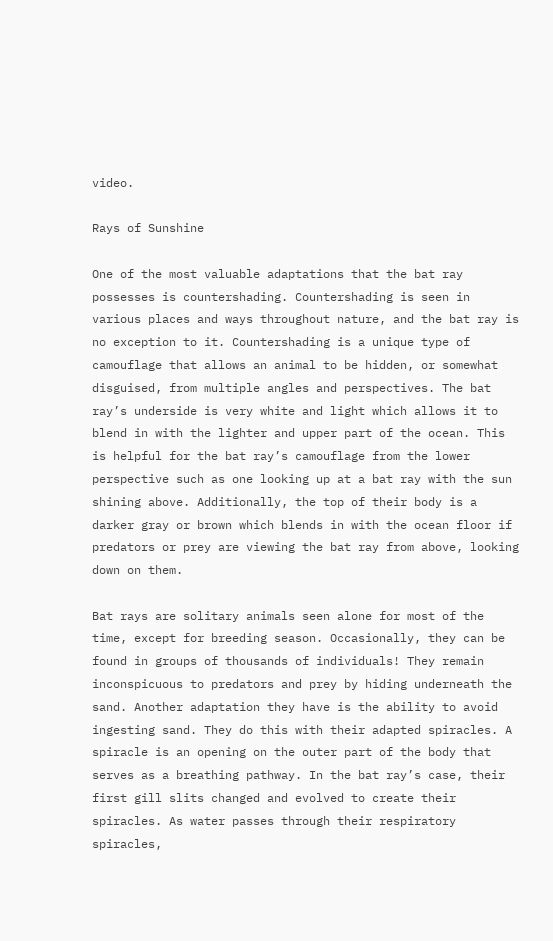video.

Rays of Sunshine

One of the most valuable adaptations that the bat ray possesses is countershading. Countershading is seen in various places and ways throughout nature, and the bat ray is no exception to it. Countershading is a unique type of camouflage that allows an animal to be hidden, or somewhat disguised, from multiple angles and perspectives. The bat ray’s underside is very white and light which allows it to blend in with the lighter and upper part of the ocean. This is helpful for the bat ray’s camouflage from the lower perspective such as one looking up at a bat ray with the sun shining above. Additionally, the top of their body is a darker gray or brown which blends in with the ocean floor if predators or prey are viewing the bat ray from above, looking down on them.

Bat rays are solitary animals seen alone for most of the time, except for breeding season. Occasionally, they can be found in groups of thousands of individuals! They remain inconspicuous to predators and prey by hiding underneath the sand. Another adaptation they have is the ability to avoid ingesting sand. They do this with their adapted spiracles. A spiracle is an opening on the outer part of the body that serves as a breathing pathway. In the bat ray’s case, their first gill slits changed and evolved to create their spiracles. As water passes through their respiratory spiracles,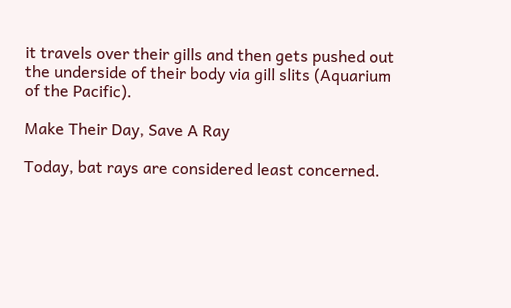it travels over their gills and then gets pushed out the underside of their body via gill slits (Aquarium of the Pacific).

Make Their Day, Save A Ray

Today, bat rays are considered least concerned.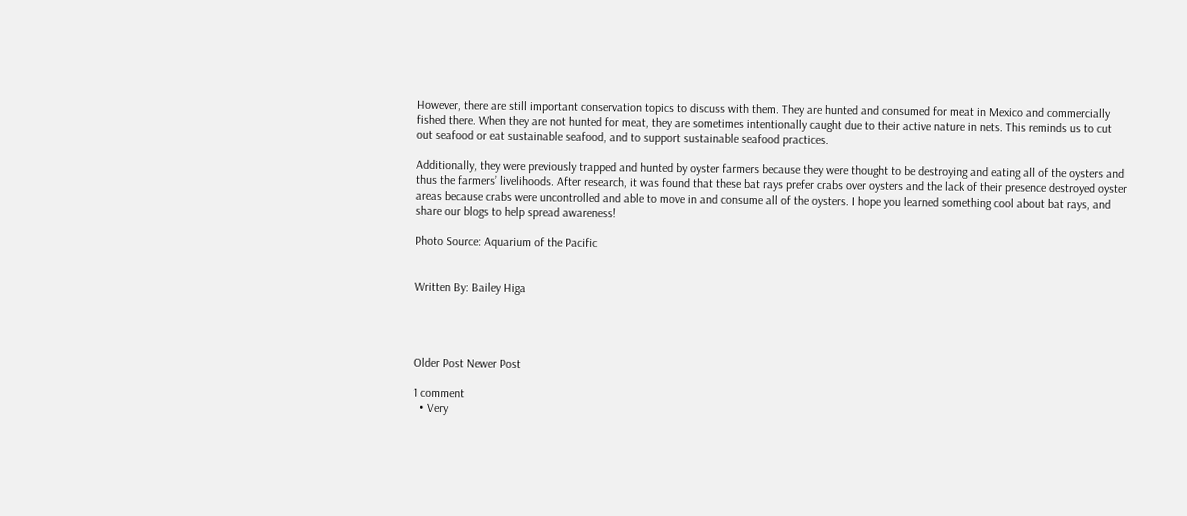However, there are still important conservation topics to discuss with them. They are hunted and consumed for meat in Mexico and commercially fished there. When they are not hunted for meat, they are sometimes intentionally caught due to their active nature in nets. This reminds us to cut out seafood or eat sustainable seafood, and to support sustainable seafood practices.

Additionally, they were previously trapped and hunted by oyster farmers because they were thought to be destroying and eating all of the oysters and thus the farmers’ livelihoods. After research, it was found that these bat rays prefer crabs over oysters and the lack of their presence destroyed oyster areas because crabs were uncontrolled and able to move in and consume all of the oysters. I hope you learned something cool about bat rays, and share our blogs to help spread awareness!

Photo Source: Aquarium of the Pacific


Written By: Bailey Higa




Older Post Newer Post

1 comment
  • Very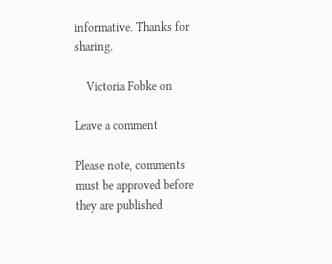informative. Thanks for sharing.

    Victoria Fobke on

Leave a comment

Please note, comments must be approved before they are published